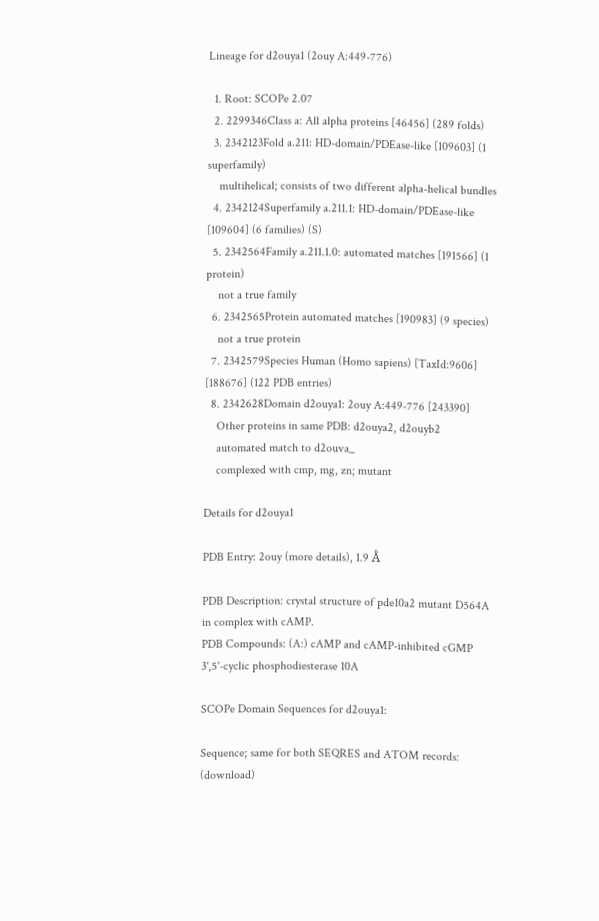Lineage for d2ouya1 (2ouy A:449-776)

  1. Root: SCOPe 2.07
  2. 2299346Class a: All alpha proteins [46456] (289 folds)
  3. 2342123Fold a.211: HD-domain/PDEase-like [109603] (1 superfamily)
    multihelical; consists of two different alpha-helical bundles
  4. 2342124Superfamily a.211.1: HD-domain/PDEase-like [109604] (6 families) (S)
  5. 2342564Family a.211.1.0: automated matches [191566] (1 protein)
    not a true family
  6. 2342565Protein automated matches [190983] (9 species)
    not a true protein
  7. 2342579Species Human (Homo sapiens) [TaxId:9606] [188676] (122 PDB entries)
  8. 2342628Domain d2ouya1: 2ouy A:449-776 [243390]
    Other proteins in same PDB: d2ouya2, d2ouyb2
    automated match to d2ouva_
    complexed with cmp, mg, zn; mutant

Details for d2ouya1

PDB Entry: 2ouy (more details), 1.9 Å

PDB Description: crystal structure of pde10a2 mutant D564A in complex with cAMP.
PDB Compounds: (A:) cAMP and cAMP-inhibited cGMP 3',5'-cyclic phosphodiesterase 10A

SCOPe Domain Sequences for d2ouya1:

Sequence; same for both SEQRES and ATOM records: (download)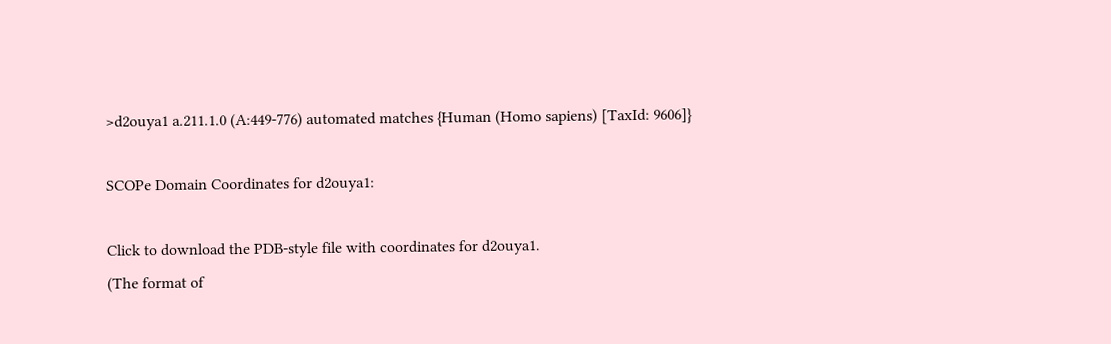>d2ouya1 a.211.1.0 (A:449-776) automated matches {Human (Homo sapiens) [TaxId: 9606]}

SCOPe Domain Coordinates for d2ouya1:

Click to download the PDB-style file with coordinates for d2ouya1.
(The format of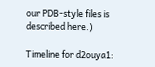our PDB-style files is described here.)

Timeline for d2ouya1: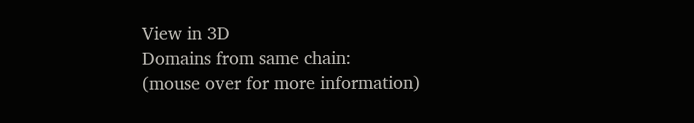View in 3D
Domains from same chain:
(mouse over for more information)